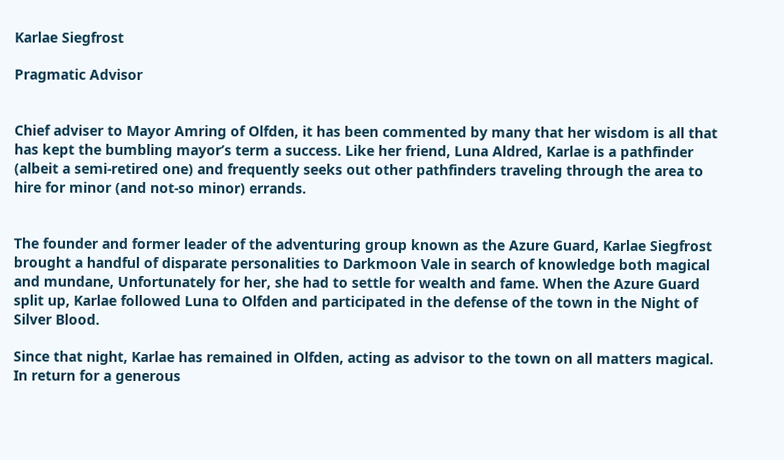Karlae Siegfrost

Pragmatic Advisor


Chief adviser to Mayor Amring of Olfden, it has been commented by many that her wisdom is all that has kept the bumbling mayor’s term a success. Like her friend, Luna Aldred, Karlae is a pathfinder (albeit a semi-retired one) and frequently seeks out other pathfinders traveling through the area to hire for minor (and not-so minor) errands.


The founder and former leader of the adventuring group known as the Azure Guard, Karlae Siegfrost brought a handful of disparate personalities to Darkmoon Vale in search of knowledge both magical and mundane, Unfortunately for her, she had to settle for wealth and fame. When the Azure Guard split up, Karlae followed Luna to Olfden and participated in the defense of the town in the Night of Silver Blood.

Since that night, Karlae has remained in Olfden, acting as advisor to the town on all matters magical. In return for a generous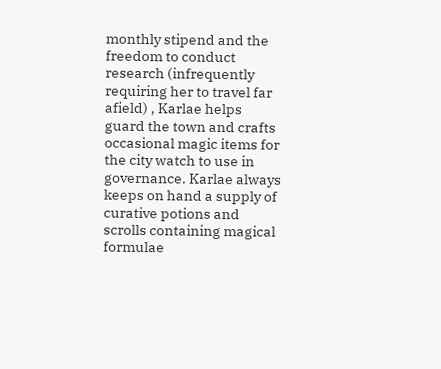monthly stipend and the freedom to conduct research (infrequently requiring her to travel far afield) , Karlae helps guard the town and crafts occasional magic items for the city watch to use in governance. Karlae always keeps on hand a supply of curative potions and scrolls containing magical formulae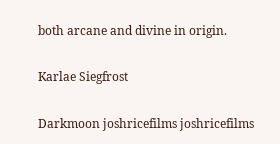both arcane and divine in origin.

Karlae Siegfrost

Darkmoon joshricefilms joshricefilms